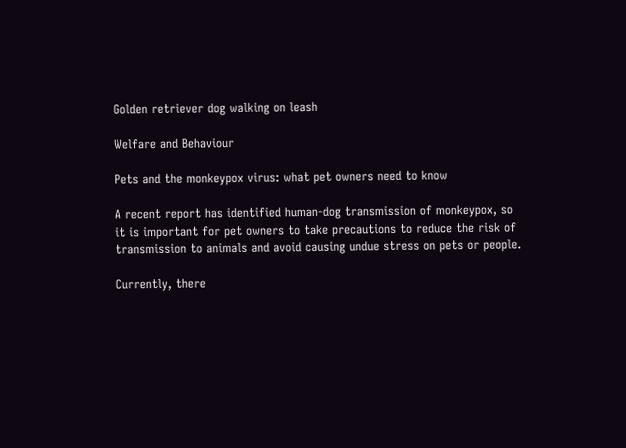Golden retriever dog walking on leash

Welfare and Behaviour

Pets and the monkeypox virus: what pet owners need to know

A recent report has identified human-dog transmission of monkeypox, so it is important for pet owners to take precautions to reduce the risk of transmission to animals and avoid causing undue stress on pets or people.

Currently, there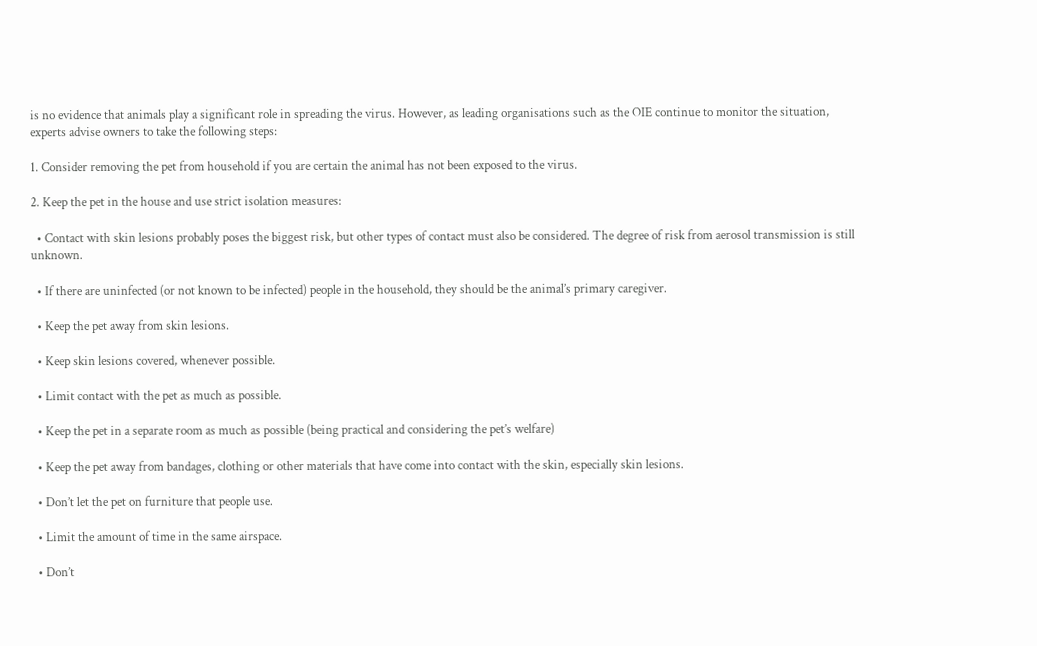is no evidence that animals play a significant role in spreading the virus. However, as leading organisations such as the OIE continue to monitor the situation, experts advise owners to take the following steps:

1. Consider removing the pet from household if you are certain the animal has not been exposed to the virus.

2. Keep the pet in the house and use strict isolation measures:

  • Contact with skin lesions probably poses the biggest risk, but other types of contact must also be considered. The degree of risk from aerosol transmission is still unknown.

  • If there are uninfected (or not known to be infected) people in the household, they should be the animal’s primary caregiver.

  • Keep the pet away from skin lesions.

  • Keep skin lesions covered, whenever possible.

  • Limit contact with the pet as much as possible.

  • Keep the pet in a separate room as much as possible (being practical and considering the pet’s welfare)

  • Keep the pet away from bandages, clothing or other materials that have come into contact with the skin, especially skin lesions.

  • Don’t let the pet on furniture that people use.

  • Limit the amount of time in the same airspace.

  • Don’t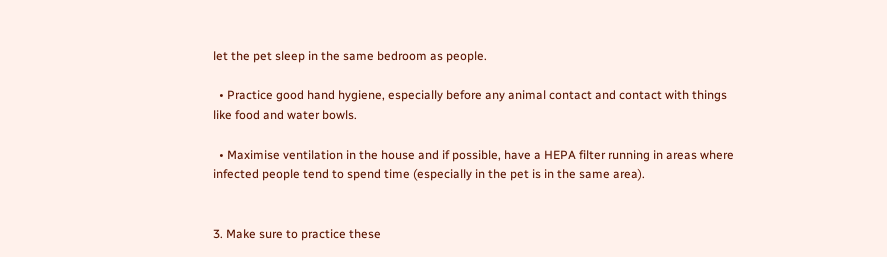let the pet sleep in the same bedroom as people.

  • Practice good hand hygiene, especially before any animal contact and contact with things like food and water bowls.

  • Maximise ventilation in the house and if possible, have a HEPA filter running in areas where infected people tend to spend time (especially in the pet is in the same area).


3. Make sure to practice these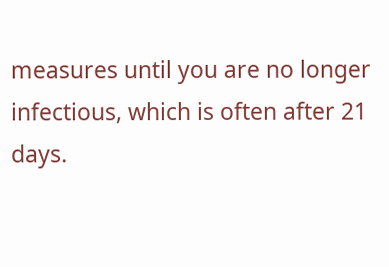measures until you are no longer infectious, which is often after 21 days.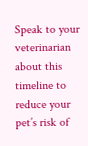Speak to your veterinarian about this timeline to reduce your pet’s risk of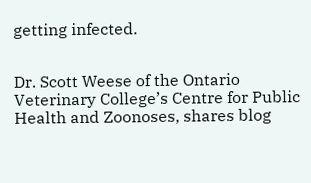getting infected.


Dr. Scott Weese of the Ontario Veterinary College’s Centre for Public Health and Zoonoses, shares blog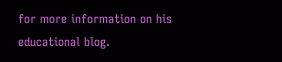for more information on his educational blog.